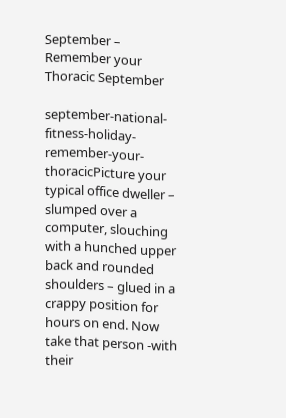September – Remember your Thoracic September

september-national-fitness-holiday-remember-your-thoracicPicture your typical office dweller – slumped over a computer, slouching with a hunched upper back and rounded shoulders – glued in a crappy position for hours on end. Now take that person -with their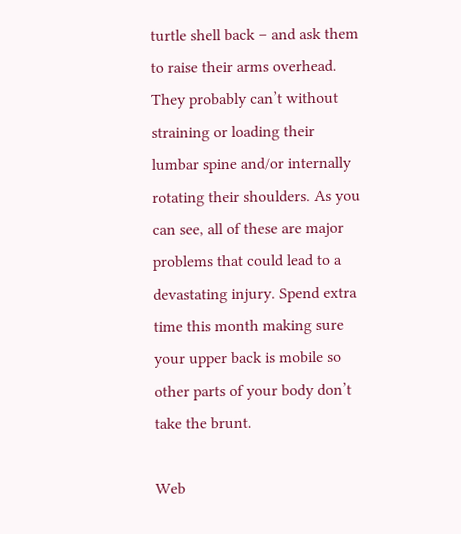turtle shell back – and ask them to raise their arms overhead. They probably can’t without straining or loading their lumbar spine and/or internally rotating their shoulders. As you can see, all of these are major problems that could lead to a devastating injury. Spend extra time this month making sure your upper back is mobile so other parts of your body don’t take the brunt.

Web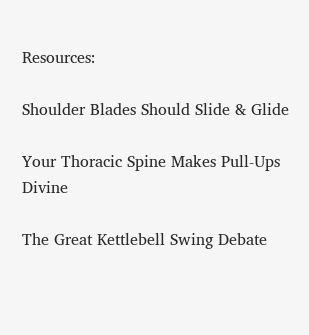Resources:

Shoulder Blades Should Slide & Glide

Your Thoracic Spine Makes Pull-Ups Divine

The Great Kettlebell Swing Debate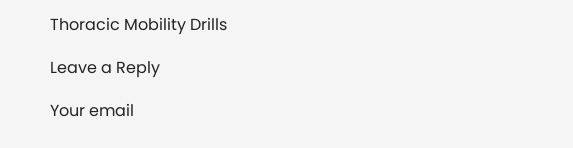Thoracic Mobility Drills

Leave a Reply

Your email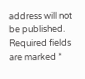address will not be published. Required fields are marked *